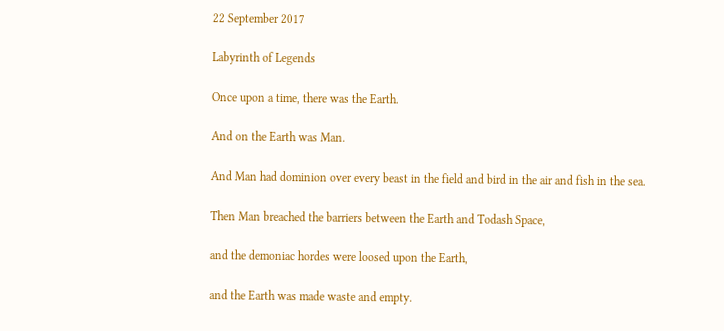22 September 2017

Labyrinth of Legends

Once upon a time, there was the Earth.

And on the Earth was Man.

And Man had dominion over every beast in the field and bird in the air and fish in the sea.

Then Man breached the barriers between the Earth and Todash Space,

and the demoniac hordes were loosed upon the Earth,

and the Earth was made waste and empty.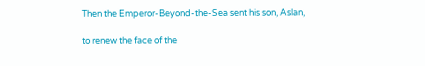Then the Emperor-Beyond-the-Sea sent his son, Aslan,

to renew the face of the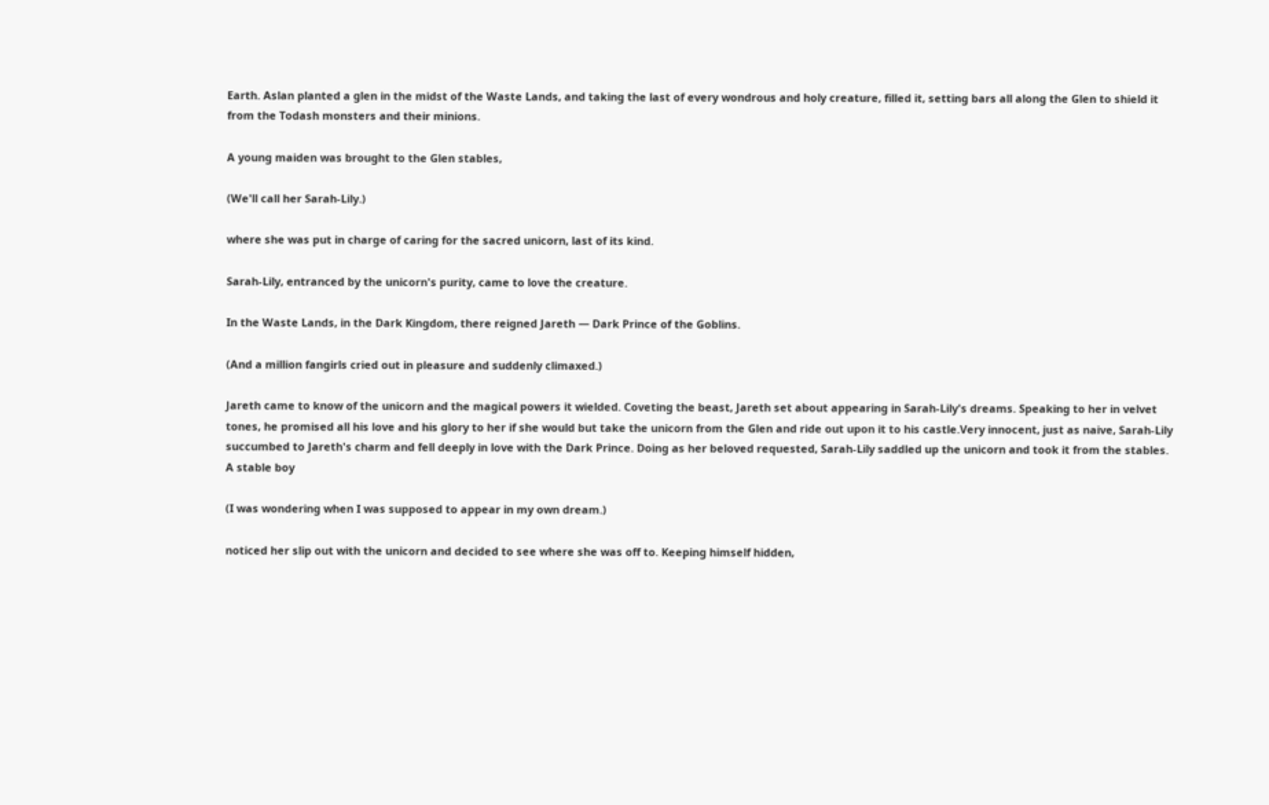Earth. Aslan planted a glen in the midst of the Waste Lands, and taking the last of every wondrous and holy creature, filled it, setting bars all along the Glen to shield it from the Todash monsters and their minions.

A young maiden was brought to the Glen stables,

(We'll call her Sarah-Lily.)

where she was put in charge of caring for the sacred unicorn, last of its kind.

Sarah-Lily, entranced by the unicorn's purity, came to love the creature.

In the Waste Lands, in the Dark Kingdom, there reigned Jareth — Dark Prince of the Goblins.

(And a million fangirls cried out in pleasure and suddenly climaxed.)

Jareth came to know of the unicorn and the magical powers it wielded. Coveting the beast, Jareth set about appearing in Sarah-Lily's dreams. Speaking to her in velvet tones, he promised all his love and his glory to her if she would but take the unicorn from the Glen and ride out upon it to his castle.Very innocent, just as naive, Sarah-Lily succumbed to Jareth's charm and fell deeply in love with the Dark Prince. Doing as her beloved requested, Sarah-Lily saddled up the unicorn and took it from the stables. A stable boy

(I was wondering when I was supposed to appear in my own dream.)

noticed her slip out with the unicorn and decided to see where she was off to. Keeping himself hidden,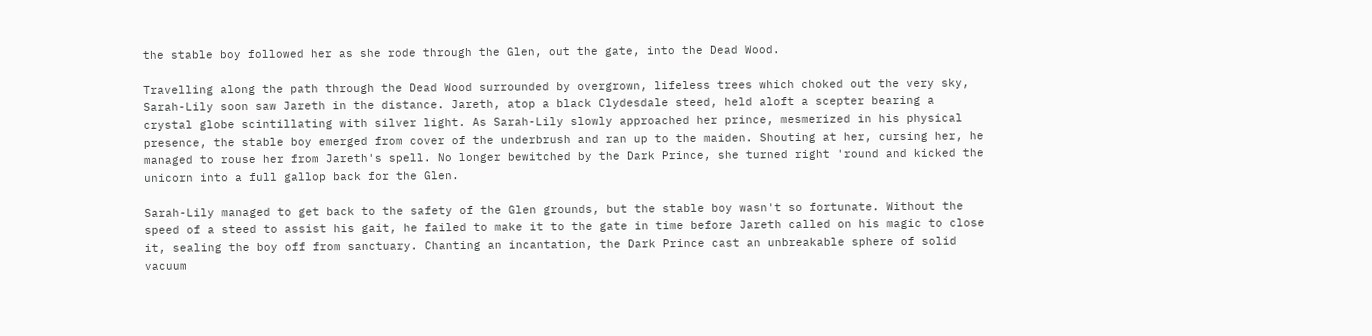the stable boy followed her as she rode through the Glen, out the gate, into the Dead Wood.

Travelling along the path through the Dead Wood surrounded by overgrown, lifeless trees which choked out the very sky, Sarah-Lily soon saw Jareth in the distance. Jareth, atop a black Clydesdale steed, held aloft a scepter bearing a crystal globe scintillating with silver light. As Sarah-Lily slowly approached her prince, mesmerized in his physical presence, the stable boy emerged from cover of the underbrush and ran up to the maiden. Shouting at her, cursing her, he managed to rouse her from Jareth's spell. No longer bewitched by the Dark Prince, she turned right 'round and kicked the unicorn into a full gallop back for the Glen.

Sarah-Lily managed to get back to the safety of the Glen grounds, but the stable boy wasn't so fortunate. Without the speed of a steed to assist his gait, he failed to make it to the gate in time before Jareth called on his magic to close it, sealing the boy off from sanctuary. Chanting an incantation, the Dark Prince cast an unbreakable sphere of solid vacuum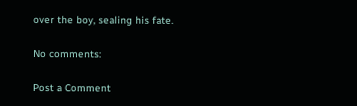over the boy, sealing his fate.

No comments:

Post a Comment